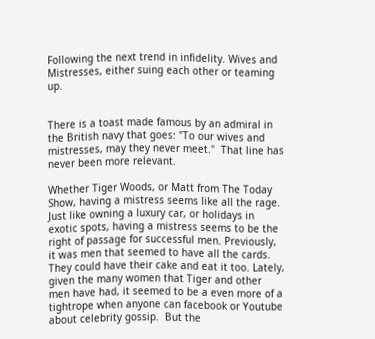Following the next trend in infidelity. Wives and Mistresses, either suing each other or teaming up.


There is a toast made famous by an admiral in the British navy that goes: "To our wives and mistresses, may they never meet."  That line has never been more relevant.

Whether Tiger Woods, or Matt from The Today Show, having a mistress seems like all the rage. Just like owning a luxury car, or holidays in exotic spots, having a mistress seems to be the right of passage for successful men. Previously, it was men that seemed to have all the cards. They could have their cake and eat it too. Lately, given the many women that Tiger and other men have had, it seemed to be a even more of a tightrope when anyone can facebook or Youtube about celebrity gossip.  But the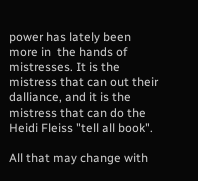power has lately been more in  the hands of mistresses. It is the mistress that can out their dalliance, and it is the mistress that can do the Heidi Fleiss "tell all book".

All that may change with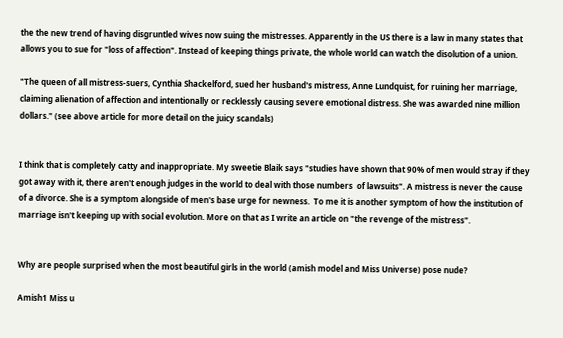the the new trend of having disgruntled wives now suing the mistresses. Apparently in the US there is a law in many states that allows you to sue for "loss of affection". Instead of keeping things private, the whole world can watch the disolution of a union.

"The queen of all mistress-suers, Cynthia Shackelford, sued her husband's mistress, Anne Lundquist, for ruining her marriage, claiming alienation of affection and intentionally or recklessly causing severe emotional distress. She was awarded nine million dollars." (see above article for more detail on the juicy scandals)


I think that is completely catty and inappropriate. My sweetie Blaik says "studies have shown that 90% of men would stray if they got away with it, there aren't enough judges in the world to deal with those numbers  of lawsuits". A mistress is never the cause of a divorce. She is a symptom alongside of men's base urge for newness.  To me it is another symptom of how the institution of marriage isn't keeping up with social evolution. More on that as I write an article on "the revenge of the mistress".


Why are people surprised when the most beautiful girls in the world (amish model and Miss Universe) pose nude?

Amish1 Miss u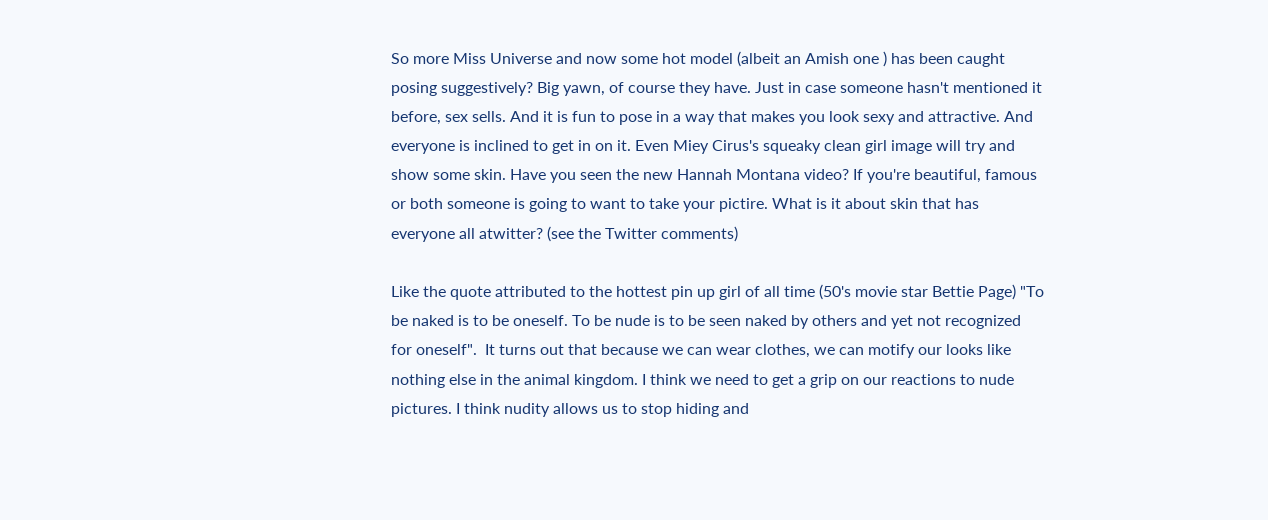So more Miss Universe and now some hot model (albeit an Amish one ) has been caught posing suggestively? Big yawn, of course they have. Just in case someone hasn't mentioned it before, sex sells. And it is fun to pose in a way that makes you look sexy and attractive. And everyone is inclined to get in on it. Even Miey Cirus's squeaky clean girl image will try and show some skin. Have you seen the new Hannah Montana video? If you're beautiful, famous or both someone is going to want to take your pictire. What is it about skin that has everyone all atwitter? (see the Twitter comments)

Like the quote attributed to the hottest pin up girl of all time (50's movie star Bettie Page) "To be naked is to be oneself. To be nude is to be seen naked by others and yet not recognized for oneself".  It turns out that because we can wear clothes, we can motify our looks like nothing else in the animal kingdom. I think we need to get a grip on our reactions to nude pictures. I think nudity allows us to stop hiding and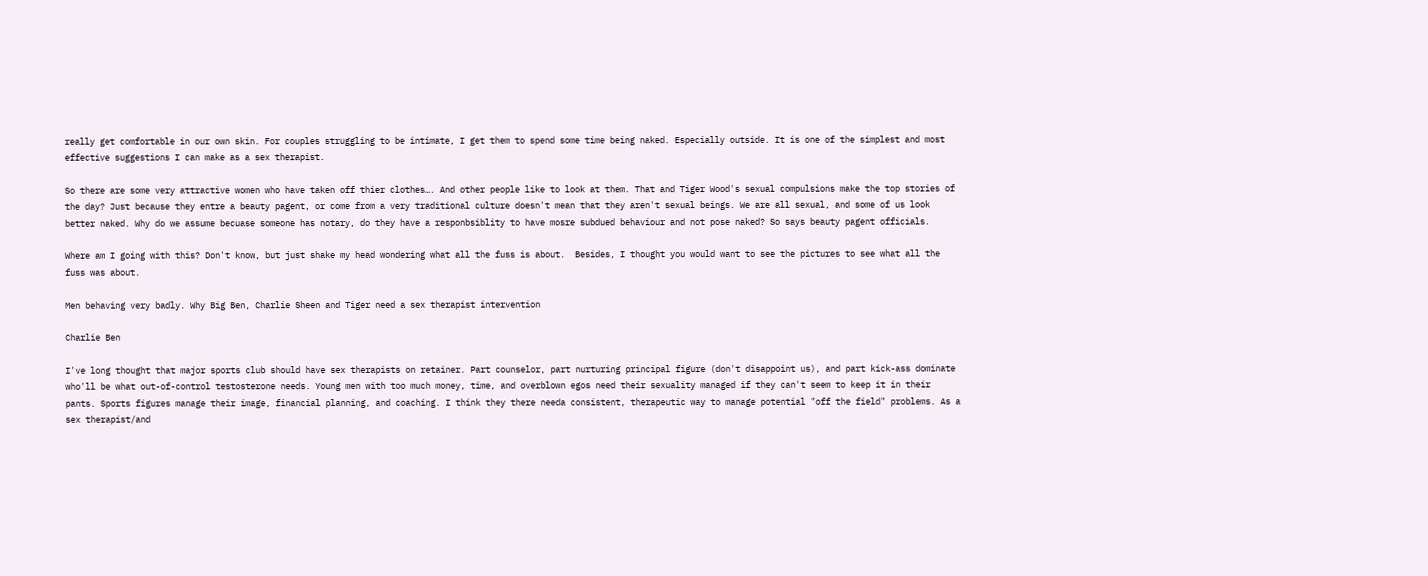really get comfortable in our own skin. For couples struggling to be intimate, I get them to spend some time being naked. Especially outside. It is one of the simplest and most effective suggestions I can make as a sex therapist.

So there are some very attractive women who have taken off thier clothes…. And other people like to look at them. That and Tiger Wood's sexual compulsions make the top stories of the day? Just because they entre a beauty pagent, or come from a very traditional culture doesn't mean that they aren't sexual beings. We are all sexual, and some of us look better naked. Why do we assume becuase someone has notary, do they have a responbsiblity to have mosre subdued behaviour and not pose naked? So says beauty pagent officials.

Where am I going with this? Don't know, but just shake my head wondering what all the fuss is about.  Besides, I thought you would want to see the pictures to see what all the fuss was about.

Men behaving very badly. Why Big Ben, Charlie Sheen and Tiger need a sex therapist intervention

Charlie Ben

I've long thought that major sports club should have sex therapists on retainer. Part counselor, part nurturing principal figure (don't disappoint us), and part kick-ass dominate who'll be what out-of-control testosterone needs. Young men with too much money, time, and overblown egos need their sexuality managed if they can't seem to keep it in their pants. Sports figures manage their image, financial planning, and coaching. I think they there needa consistent, therapeutic way to manage potential "off the field" problems. As a sex therapist/and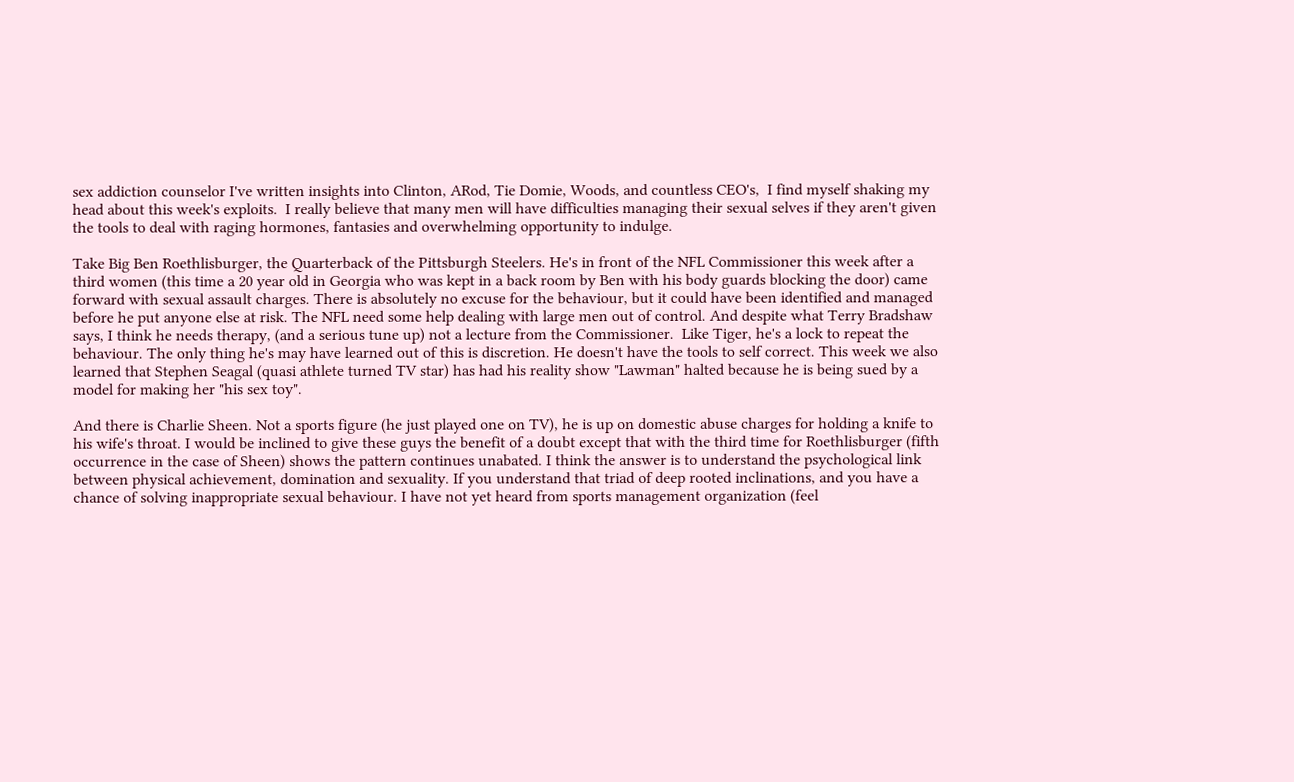sex addiction counselor I've written insights into Clinton, ARod, Tie Domie, Woods, and countless CEO's,  I find myself shaking my head about this week's exploits.  I really believe that many men will have difficulties managing their sexual selves if they aren't given the tools to deal with raging hormones, fantasies and overwhelming opportunity to indulge.

Take Big Ben Roethlisburger, the Quarterback of the Pittsburgh Steelers. He's in front of the NFL Commissioner this week after a third women (this time a 20 year old in Georgia who was kept in a back room by Ben with his body guards blocking the door) came forward with sexual assault charges. There is absolutely no excuse for the behaviour, but it could have been identified and managed before he put anyone else at risk. The NFL need some help dealing with large men out of control. And despite what Terry Bradshaw says, I think he needs therapy, (and a serious tune up) not a lecture from the Commissioner.  Like Tiger, he's a lock to repeat the behaviour. The only thing he's may have learned out of this is discretion. He doesn't have the tools to self correct. This week we also learned that Stephen Seagal (quasi athlete turned TV star) has had his reality show "Lawman" halted because he is being sued by a model for making her "his sex toy".

And there is Charlie Sheen. Not a sports figure (he just played one on TV), he is up on domestic abuse charges for holding a knife to his wife's throat. I would be inclined to give these guys the benefit of a doubt except that with the third time for Roethlisburger (fifth occurrence in the case of Sheen) shows the pattern continues unabated. I think the answer is to understand the psychological link between physical achievement, domination and sexuality. If you understand that triad of deep rooted inclinations, and you have a chance of solving inappropriate sexual behaviour. I have not yet heard from sports management organization (feel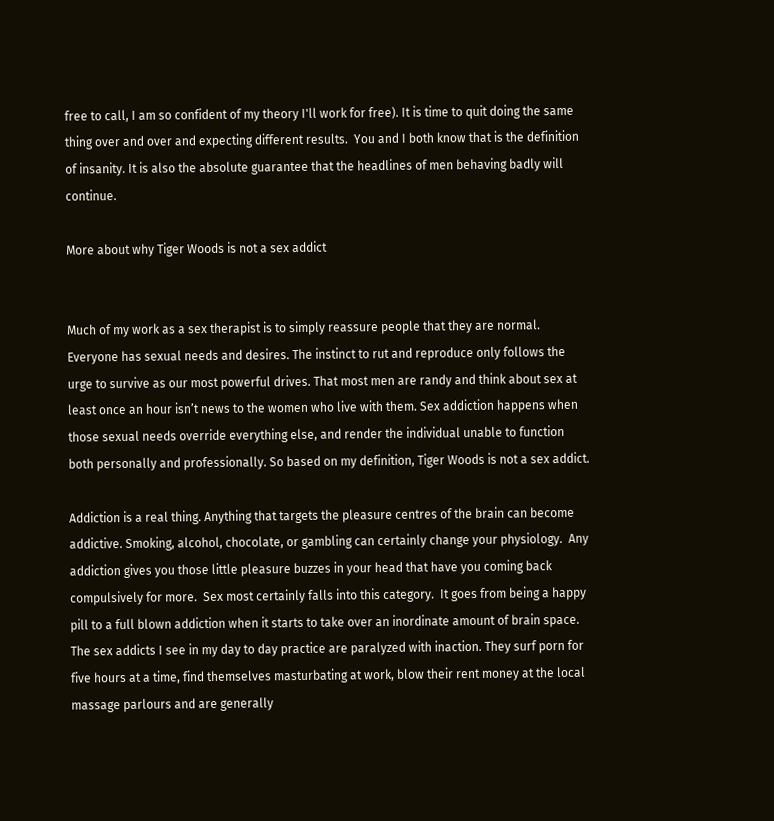free to call, I am so confident of my theory I'll work for free). It is time to quit doing the same thing over and over and expecting different results.  You and I both know that is the definition of insanity. It is also the absolute guarantee that the headlines of men behaving badly will continue.

More about why Tiger Woods is not a sex addict


Much of my work as a sex therapist is to simply reassure people that they are normal. Everyone has sexual needs and desires. The instinct to rut and reproduce only follows the urge to survive as our most powerful drives. That most men are randy and think about sex at least once an hour isn’t news to the women who live with them. Sex addiction happens when those sexual needs override everything else, and render the individual unable to function both personally and professionally. So based on my definition, Tiger Woods is not a sex addict.

Addiction is a real thing. Anything that targets the pleasure centres of the brain can become addictive. Smoking, alcohol, chocolate, or gambling can certainly change your physiology.  Any addiction gives you those little pleasure buzzes in your head that have you coming back compulsively for more.  Sex most certainly falls into this category.  It goes from being a happy pill to a full blown addiction when it starts to take over an inordinate amount of brain space. The sex addicts I see in my day to day practice are paralyzed with inaction. They surf porn for five hours at a time, find themselves masturbating at work, blow their rent money at the local massage parlours and are generally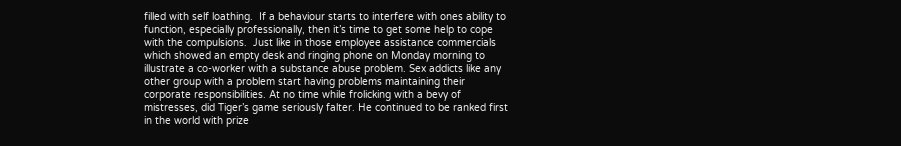filled with self loathing.  If a behaviour starts to interfere with ones ability to function, especially professionally, then it’s time to get some help to cope with the compulsions.  Just like in those employee assistance commercials which showed an empty desk and ringing phone on Monday morning to illustrate a co-worker with a substance abuse problem. Sex addicts like any other group with a problem start having problems maintaining their corporate responsibilities. At no time while frolicking with a bevy of mistresses, did Tiger’s game seriously falter. He continued to be ranked first in the world with prize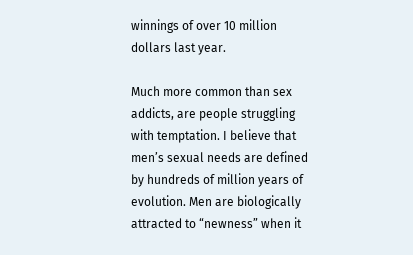winnings of over 10 million dollars last year.

Much more common than sex addicts, are people struggling with temptation. I believe that men’s sexual needs are defined by hundreds of million years of evolution. Men are biologically attracted to “newness” when it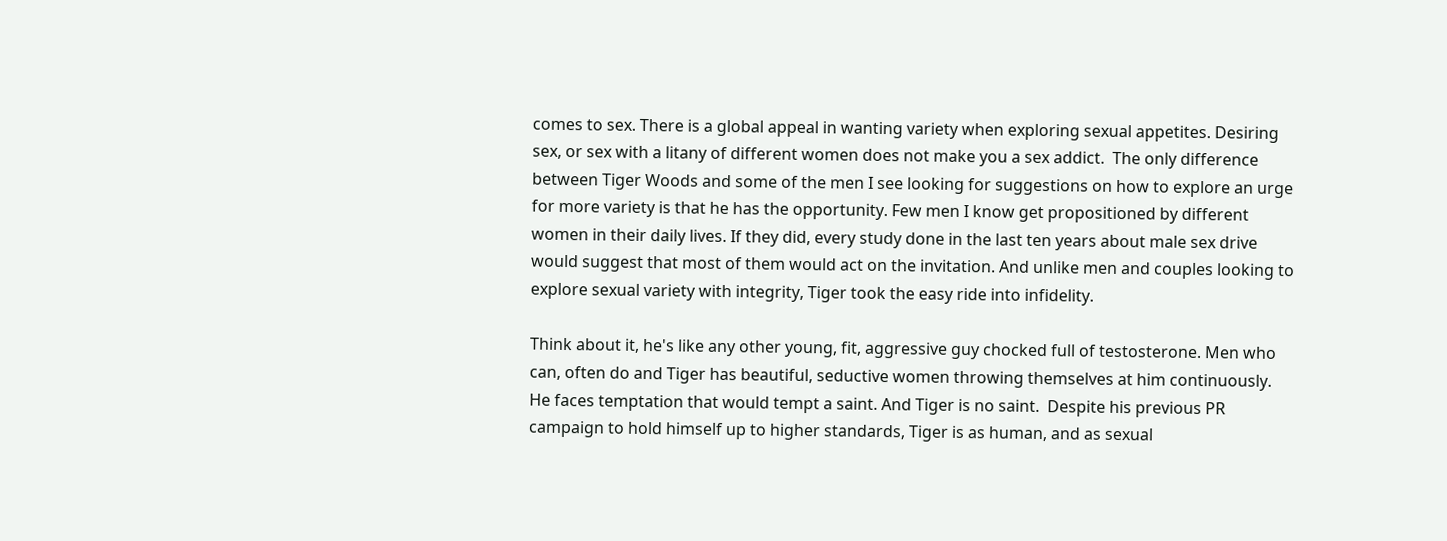comes to sex. There is a global appeal in wanting variety when exploring sexual appetites. Desiring sex, or sex with a litany of different women does not make you a sex addict.  The only difference between Tiger Woods and some of the men I see looking for suggestions on how to explore an urge for more variety is that he has the opportunity. Few men I know get propositioned by different women in their daily lives. If they did, every study done in the last ten years about male sex drive would suggest that most of them would act on the invitation. And unlike men and couples looking to explore sexual variety with integrity, Tiger took the easy ride into infidelity.

Think about it, he's like any other young, fit, aggressive guy chocked full of testosterone. Men who can, often do and Tiger has beautiful, seductive women throwing themselves at him continuously. He faces temptation that would tempt a saint. And Tiger is no saint.  Despite his previous PR campaign to hold himself up to higher standards, Tiger is as human, and as sexual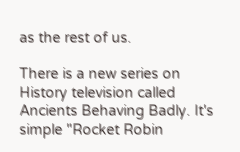as the rest of us.

There is a new series on History television called Ancients Behaving Badly. It's simple "Rocket Robin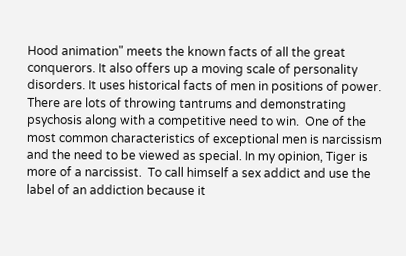Hood animation" meets the known facts of all the great conquerors. It also offers up a moving scale of personality disorders. It uses historical facts of men in positions of power. There are lots of throwing tantrums and demonstrating psychosis along with a competitive need to win.  One of the most common characteristics of exceptional men is narcissism and the need to be viewed as special. In my opinion, Tiger is more of a narcissist.  To call himself a sex addict and use the label of an addiction because it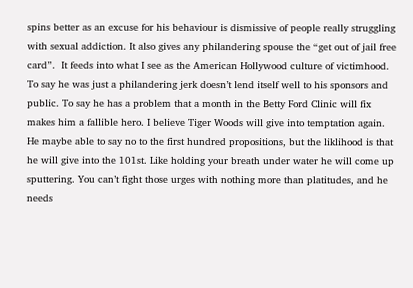spins better as an excuse for his behaviour is dismissive of people really struggling with sexual addiction. It also gives any philandering spouse the “get out of jail free card”.  It feeds into what I see as the American Hollywood culture of victimhood. To say he was just a philandering jerk doesn’t lend itself well to his sponsors and public. To say he has a problem that a month in the Betty Ford Clinic will fix makes him a fallible hero. I believe Tiger Woods will give into temptation again. He maybe able to say no to the first hundred propositions, but the liklihood is that he will give into the 101st. Like holding your breath under water he will come up sputtering. You can’t fight those urges with nothing more than platitudes, and he needs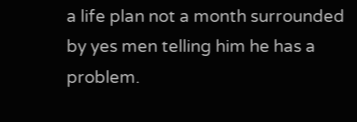a life plan not a month surrounded by yes men telling him he has a problem.